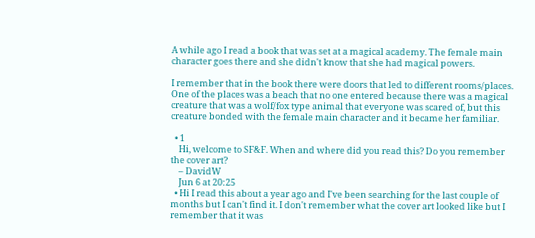A while ago I read a book that was set at a magical academy. The female main character goes there and she didn't know that she had magical powers.

I remember that in the book there were doors that led to different rooms/places. One of the places was a beach that no one entered because there was a magical creature that was a wolf/fox type animal that everyone was scared of, but this creature bonded with the female main character and it became her familiar.

  • 1
    Hi, welcome to SF&F. When and where did you read this? Do you remember the cover art?
    – DavidW
    Jun 6 at 20:25
  • Hi I read this about a year ago and I've been searching for the last couple of months but I can't find it. I don't remember what the cover art looked like but I remember that it was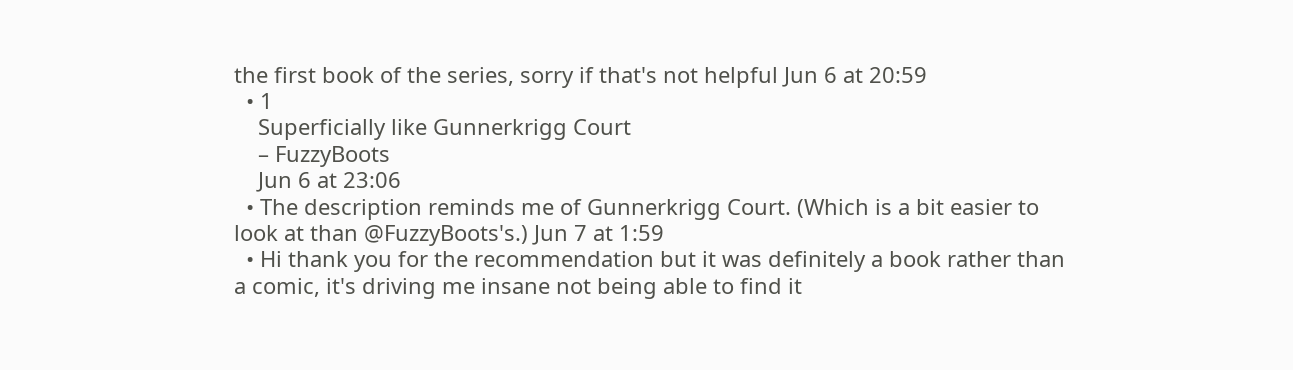the first book of the series, sorry if that's not helpful Jun 6 at 20:59
  • 1
    Superficially like Gunnerkrigg Court
    – FuzzyBoots
    Jun 6 at 23:06
  • The description reminds me of Gunnerkrigg Court. (Which is a bit easier to look at than @FuzzyBoots's.) Jun 7 at 1:59
  • Hi thank you for the recommendation but it was definitely a book rather than a comic, it's driving me insane not being able to find it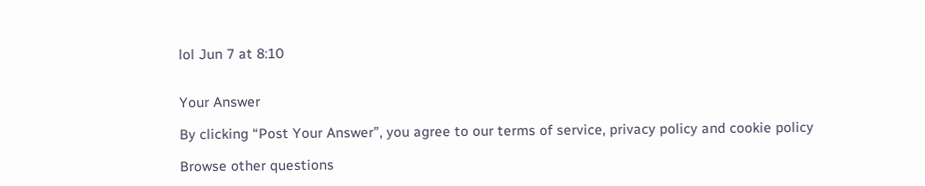lol Jun 7 at 8:10


Your Answer

By clicking “Post Your Answer”, you agree to our terms of service, privacy policy and cookie policy

Browse other questions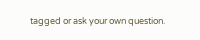tagged or ask your own question.